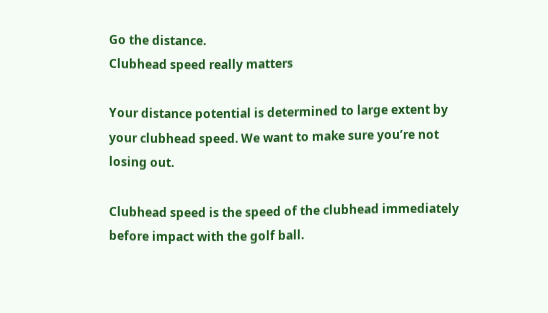Go the distance.
Clubhead speed really matters

Your distance potential is determined to large extent by your clubhead speed. We want to make sure you’re not losing out.

Clubhead speed is the speed of the clubhead immediately before impact with the golf ball.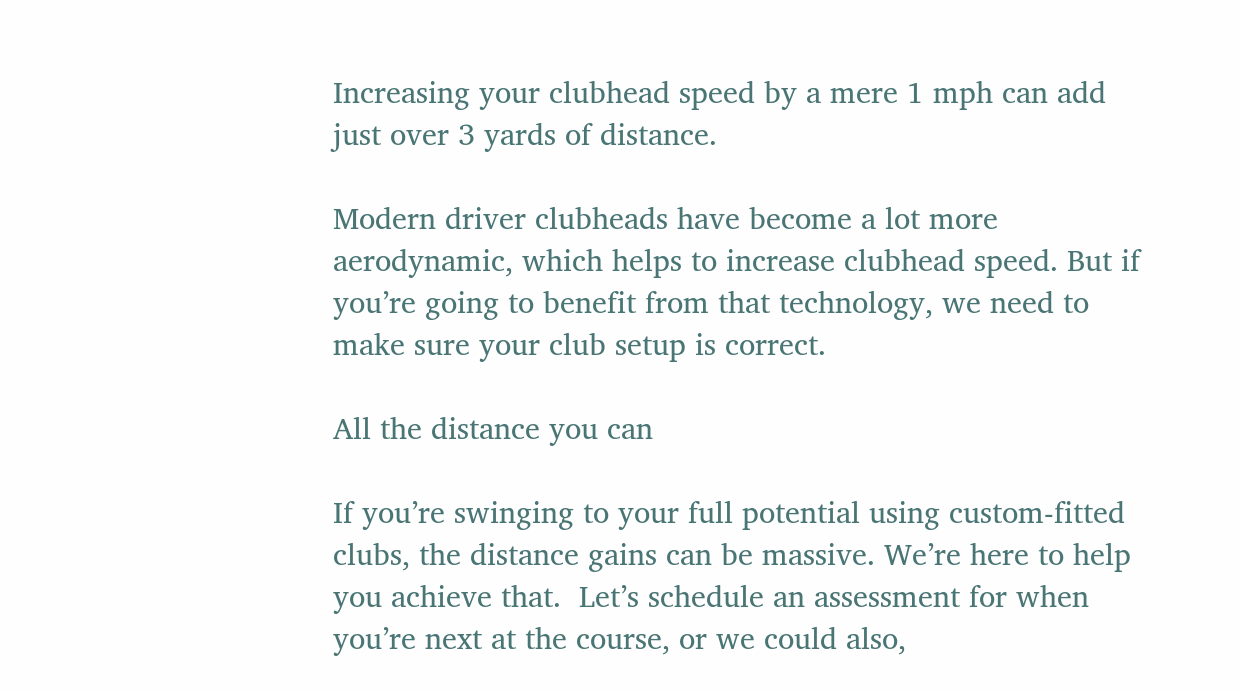Increasing your clubhead speed by a mere 1 mph can add just over 3 yards of distance.

Modern driver clubheads have become a lot more aerodynamic, which helps to increase clubhead speed. But if you’re going to benefit from that technology, we need to make sure your club setup is correct.

All the distance you can

If you’re swinging to your full potential using custom-fitted clubs, the distance gains can be massive. We’re here to help you achieve that.  Let’s schedule an assessment for when you’re next at the course, or we could also,